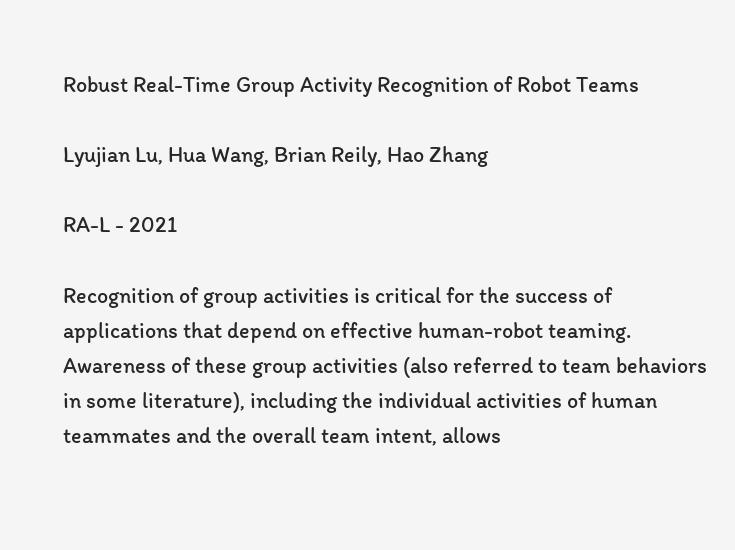Robust Real-Time Group Activity Recognition of Robot Teams

Lyujian Lu, Hua Wang, Brian Reily, Hao Zhang

RA-L - 2021

Recognition of group activities is critical for the success of applications that depend on effective human-robot teaming. Awareness of these group activities (also referred to team behaviors in some literature), including the individual activities of human teammates and the overall team intent, allows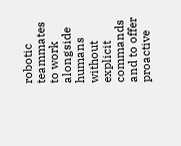robotic teammates to work alongside humans without explicit commands and to offer proactive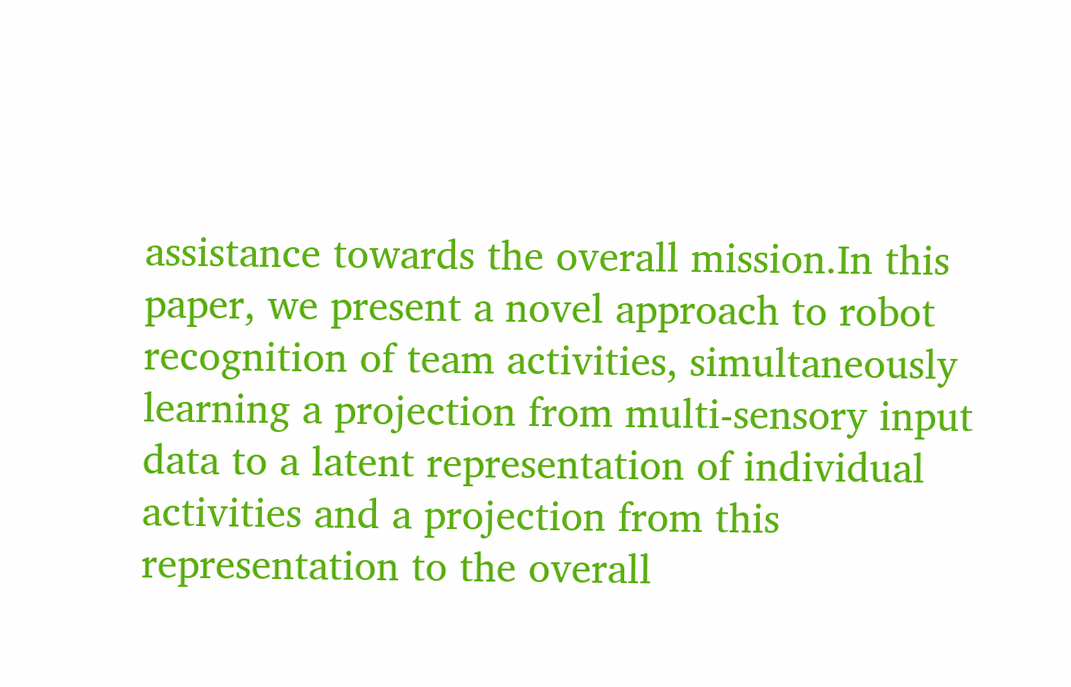assistance towards the overall mission.In this paper, we present a novel approach to robot recognition of team activities, simultaneously learning a projection from multi-sensory input data to a latent representation of individual activities and a projection from this representation to the overall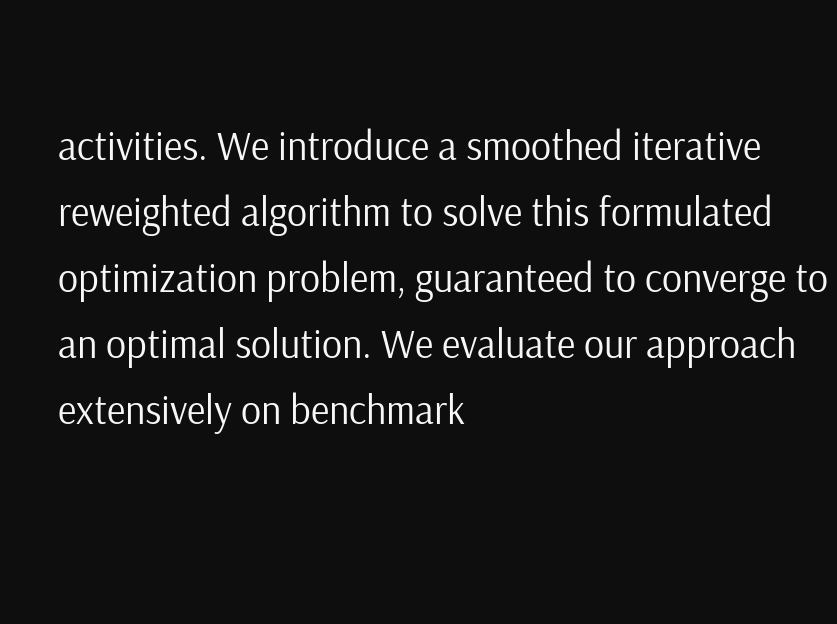activities. We introduce a smoothed iterative reweighted algorithm to solve this formulated optimization problem, guaranteed to converge to an optimal solution. We evaluate our approach extensively on benchmark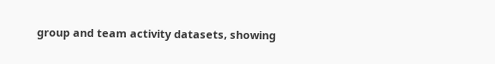group and team activity datasets, showing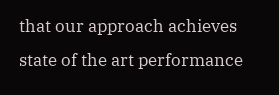that our approach achieves state of the art performance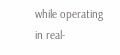while operating in real-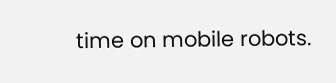time on mobile robots.